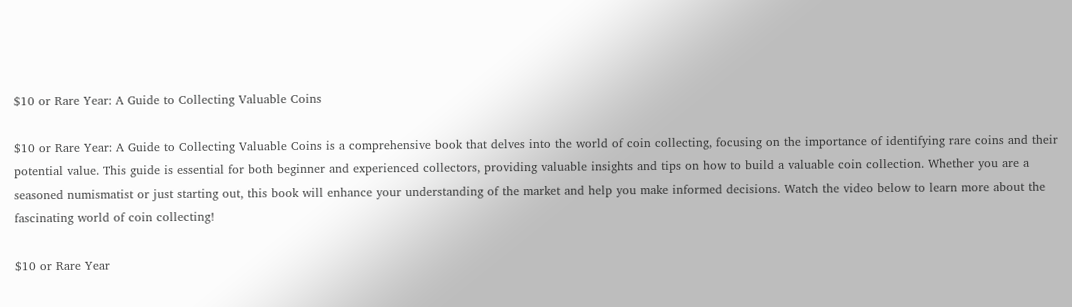$10 or Rare Year: A Guide to Collecting Valuable Coins

$10 or Rare Year: A Guide to Collecting Valuable Coins is a comprehensive book that delves into the world of coin collecting, focusing on the importance of identifying rare coins and their potential value. This guide is essential for both beginner and experienced collectors, providing valuable insights and tips on how to build a valuable coin collection. Whether you are a seasoned numismatist or just starting out, this book will enhance your understanding of the market and help you make informed decisions. Watch the video below to learn more about the fascinating world of coin collecting!

$10 or Rare Year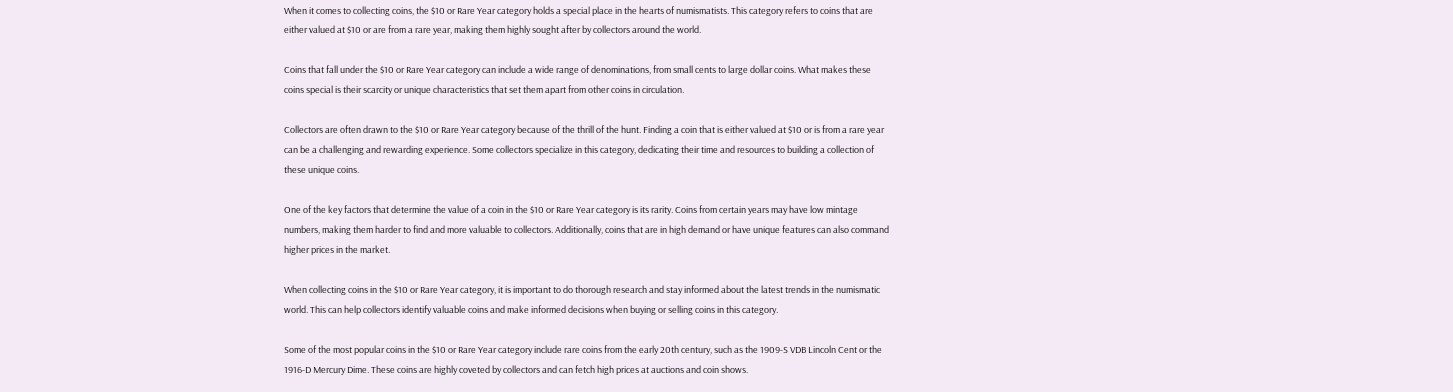When it comes to collecting coins, the $10 or Rare Year category holds a special place in the hearts of numismatists. This category refers to coins that are either valued at $10 or are from a rare year, making them highly sought after by collectors around the world.

Coins that fall under the $10 or Rare Year category can include a wide range of denominations, from small cents to large dollar coins. What makes these coins special is their scarcity or unique characteristics that set them apart from other coins in circulation.

Collectors are often drawn to the $10 or Rare Year category because of the thrill of the hunt. Finding a coin that is either valued at $10 or is from a rare year can be a challenging and rewarding experience. Some collectors specialize in this category, dedicating their time and resources to building a collection of these unique coins.

One of the key factors that determine the value of a coin in the $10 or Rare Year category is its rarity. Coins from certain years may have low mintage numbers, making them harder to find and more valuable to collectors. Additionally, coins that are in high demand or have unique features can also command higher prices in the market.

When collecting coins in the $10 or Rare Year category, it is important to do thorough research and stay informed about the latest trends in the numismatic world. This can help collectors identify valuable coins and make informed decisions when buying or selling coins in this category.

Some of the most popular coins in the $10 or Rare Year category include rare coins from the early 20th century, such as the 1909-S VDB Lincoln Cent or the 1916-D Mercury Dime. These coins are highly coveted by collectors and can fetch high prices at auctions and coin shows.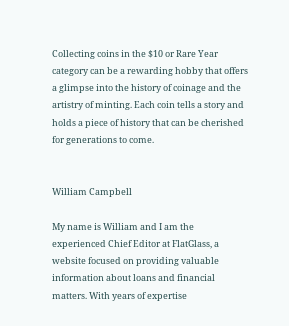Collecting coins in the $10 or Rare Year category can be a rewarding hobby that offers a glimpse into the history of coinage and the artistry of minting. Each coin tells a story and holds a piece of history that can be cherished for generations to come.


William Campbell

My name is William and I am the experienced Chief Editor at FlatGlass, a website focused on providing valuable information about loans and financial matters. With years of expertise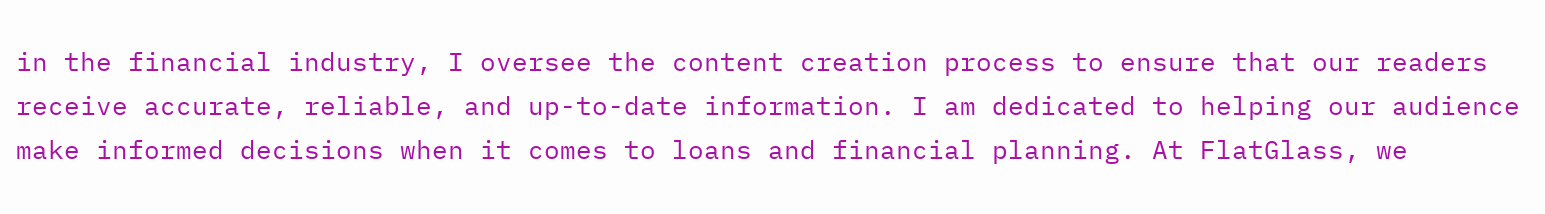in the financial industry, I oversee the content creation process to ensure that our readers receive accurate, reliable, and up-to-date information. I am dedicated to helping our audience make informed decisions when it comes to loans and financial planning. At FlatGlass, we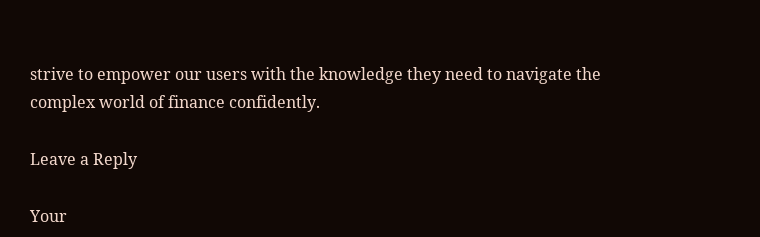strive to empower our users with the knowledge they need to navigate the complex world of finance confidently.

Leave a Reply

Your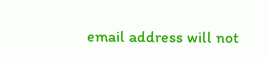email address will not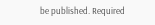be published. Required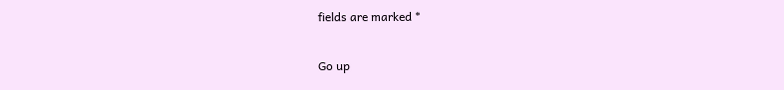fields are marked *

Go up